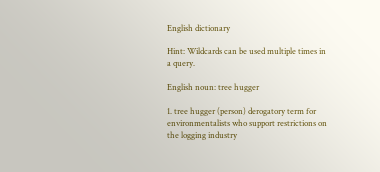English dictionary

Hint: Wildcards can be used multiple times in a query.

English noun: tree hugger

1. tree hugger (person) derogatory term for environmentalists who support restrictions on the logging industry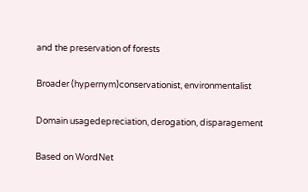and the preservation of forests

Broader (hypernym)conservationist, environmentalist

Domain usagedepreciation, derogation, disparagement

Based on WordNet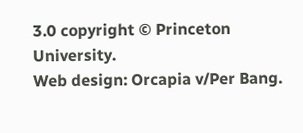3.0 copyright © Princeton University.
Web design: Orcapia v/Per Bang.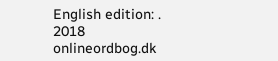English edition: .
2018 onlineordbog.dk